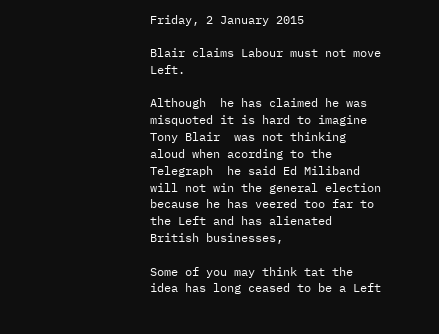Friday, 2 January 2015

Blair claims Labour must not move Left.

Although  he has claimed he was misquoted it is hard to imagine  Tony Blair  was not thinking aloud when acording to the Telegraph  he said Ed Miliband will not win the general election because he has veered too far to the Left and has alienated British businesses,

Some of you may think tat the idea has long ceased to be a Left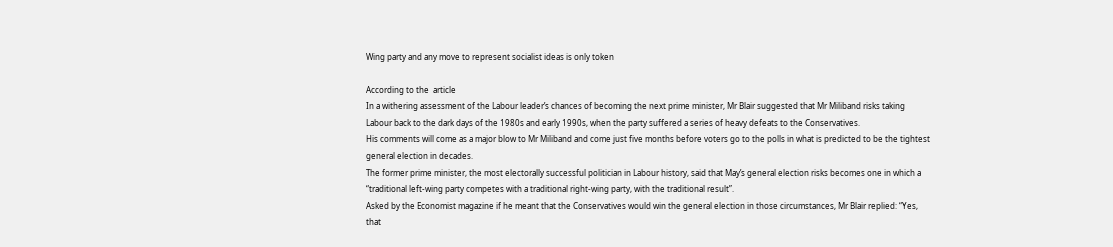Wing party and any move to represent socialist ideas is only token

According to the  article
In a withering assessment of the Labour leader’s chances of becoming the next prime minister, Mr Blair suggested that Mr Miliband risks taking Labour back to the dark days of the 1980s and early 1990s, when the party suffered a series of heavy defeats to the Conservatives.
His comments will come as a major blow to Mr Miliband and come just five months before voters go to the polls in what is predicted to be the tightest general election in decades.
The former prime minister, the most electorally successful politician in Labour history, said that May’s general election risks becomes one in which a “traditional left-wing party competes with a traditional right-wing party, with the traditional result”.
Asked by the Economist magazine if he meant that the Conservatives would win the general election in those circumstances, Mr Blair replied: “Yes, that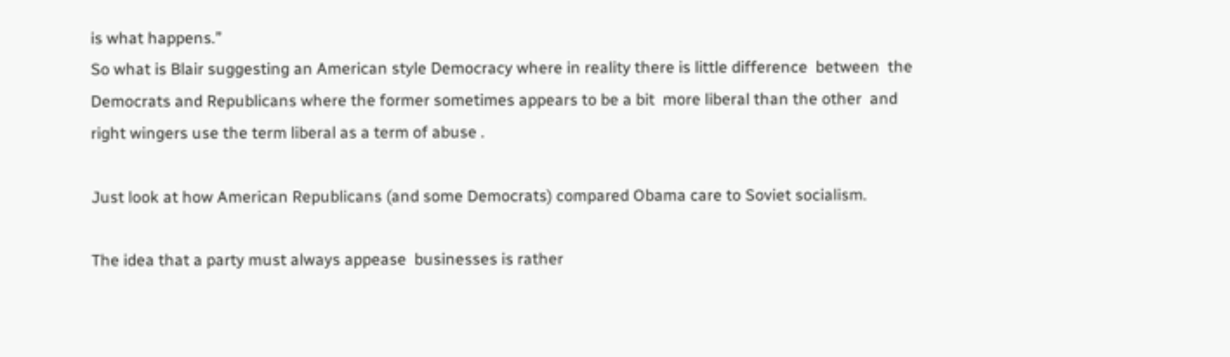is what happens.”
So what is Blair suggesting an American style Democracy where in reality there is little difference  between  the Democrats and Republicans where the former sometimes appears to be a bit  more liberal than the other  and right wingers use the term liberal as a term of abuse .

Just look at how American Republicans (and some Democrats) compared Obama care to Soviet socialism.

The idea that a party must always appease  businesses is rather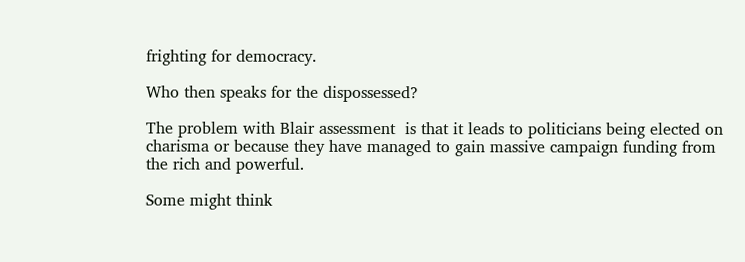frighting for democracy.

Who then speaks for the dispossessed?

The problem with Blair assessment  is that it leads to politicians being elected on charisma or because they have managed to gain massive campaign funding from the rich and powerful.

Some might think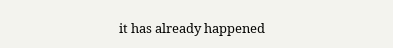it has already happened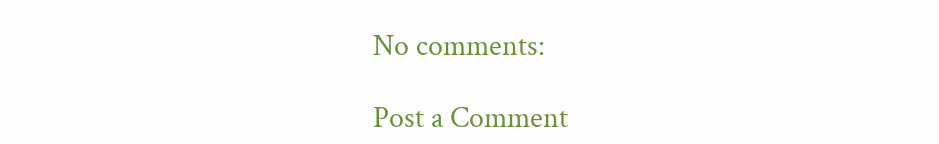No comments:

Post a Comment